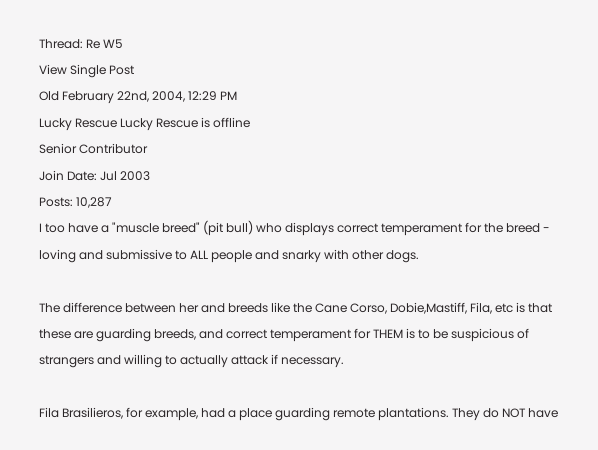Thread: Re W5
View Single Post
Old February 22nd, 2004, 12:29 PM
Lucky Rescue Lucky Rescue is offline
Senior Contributor
Join Date: Jul 2003
Posts: 10,287
I too have a "muscle breed" (pit bull) who displays correct temperament for the breed - loving and submissive to ALL people and snarky with other dogs.

The difference between her and breeds like the Cane Corso, Dobie,Mastiff, Fila, etc is that these are guarding breeds, and correct temperament for THEM is to be suspicious of strangers and willing to actually attack if necessary.

Fila Brasilieros, for example, had a place guarding remote plantations. They do NOT have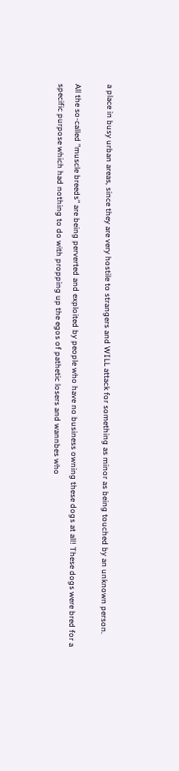a place in busy urban areas, since they are very hostile to strangers and WILL attack for something as minor as being touched by an unknown person.

All the so-called "muscle breeds" are being perverted and exploited by people who have no business owning these dogs at all! These dogs were bred for a specific purpose which had nothing to do with propping up the egos of pathetic losers and wannbes who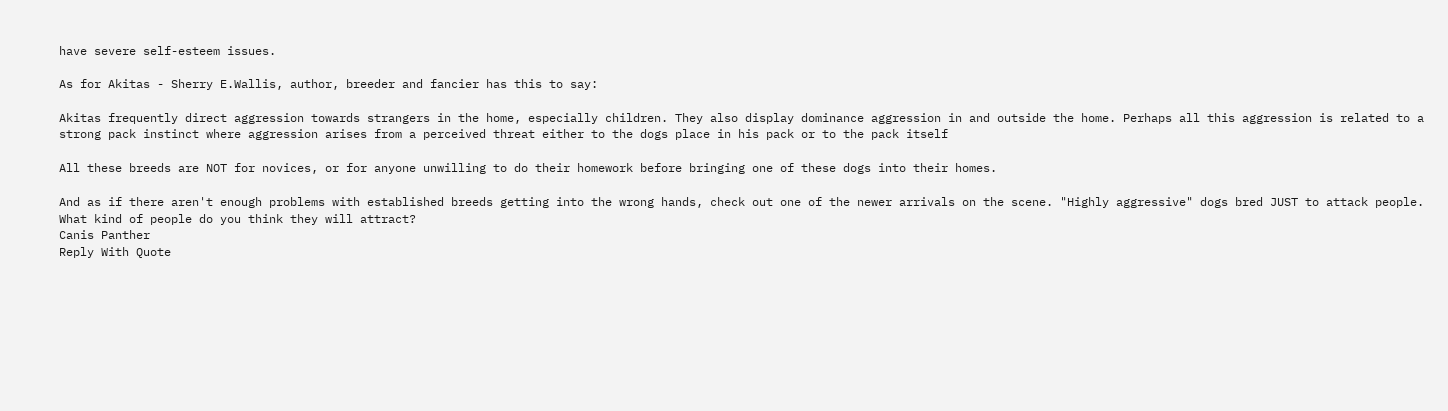have severe self-esteem issues.

As for Akitas - Sherry E.Wallis, author, breeder and fancier has this to say:

Akitas frequently direct aggression towards strangers in the home, especially children. They also display dominance aggression in and outside the home. Perhaps all this aggression is related to a strong pack instinct where aggression arises from a perceived threat either to the dogs place in his pack or to the pack itself

All these breeds are NOT for novices, or for anyone unwilling to do their homework before bringing one of these dogs into their homes.

And as if there aren't enough problems with established breeds getting into the wrong hands, check out one of the newer arrivals on the scene. "Highly aggressive" dogs bred JUST to attack people. What kind of people do you think they will attract?
Canis Panther
Reply With Quote